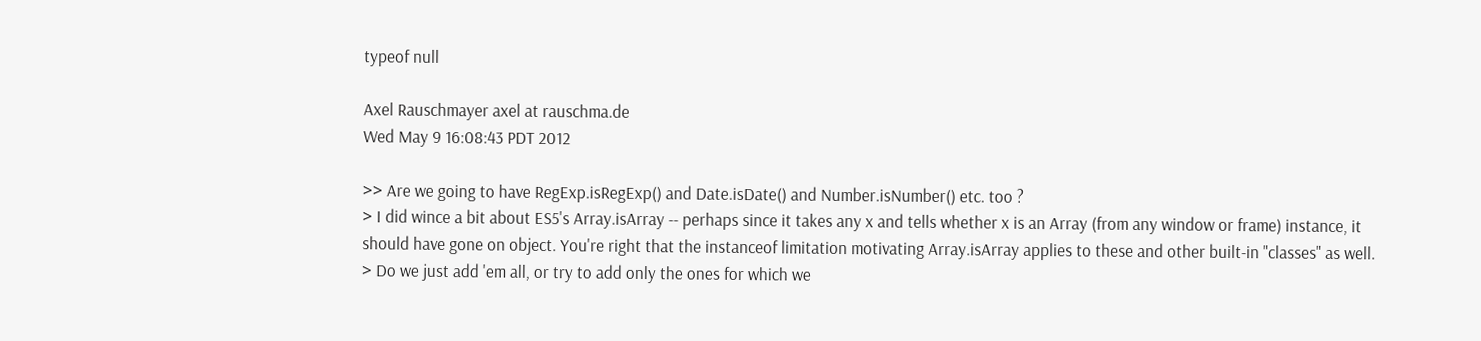typeof null

Axel Rauschmayer axel at rauschma.de
Wed May 9 16:08:43 PDT 2012

>> Are we going to have RegExp.isRegExp() and Date.isDate() and Number.isNumber() etc. too ?
> I did wince a bit about ES5's Array.isArray -- perhaps since it takes any x and tells whether x is an Array (from any window or frame) instance, it should have gone on object. You're right that the instanceof limitation motivating Array.isArray applies to these and other built-in "classes" as well.
> Do we just add 'em all, or try to add only the ones for which we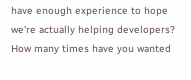have enough experience to hope we're actually helping developers? How many times have you wanted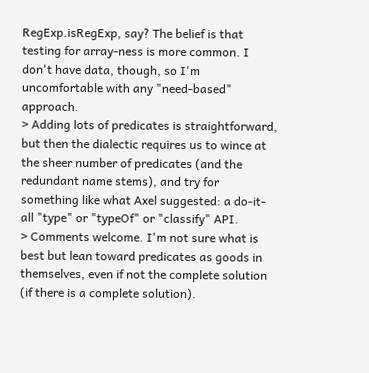RegExp.isRegExp, say? The belief is that testing for array-ness is more common. I don't have data, though, so I'm uncomfortable with any "need-based" approach.
> Adding lots of predicates is straightforward, but then the dialectic requires us to wince at the sheer number of predicates (and the redundant name stems), and try for something like what Axel suggested: a do-it-all "type" or "typeOf" or "classify" API.
> Comments welcome. I'm not sure what is best but lean toward predicates as goods in themselves, even if not the complete solution (if there is a complete solution).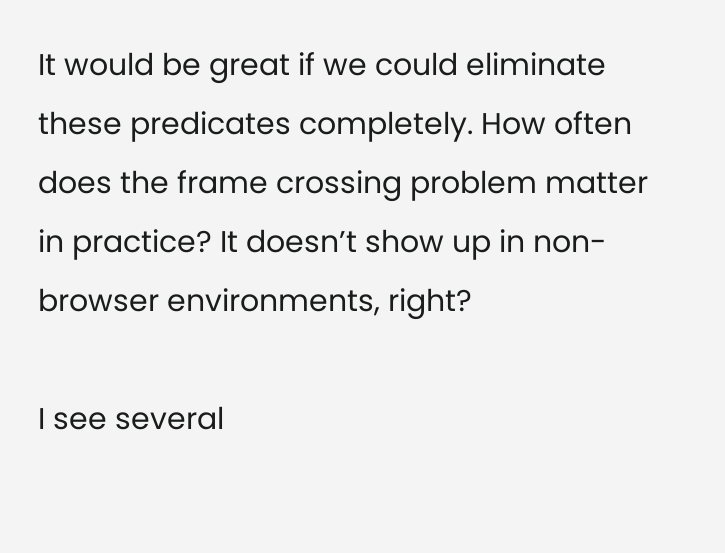It would be great if we could eliminate these predicates completely. How often does the frame crossing problem matter in practice? It doesn’t show up in non-browser environments, right?

I see several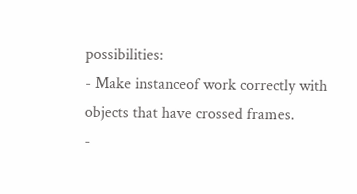possibilities:
- Make instanceof work correctly with objects that have crossed frames.
-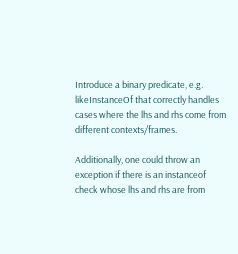Introduce a binary predicate, e.g. likeInstanceOf that correctly handles cases where the lhs and rhs come from different contexts/frames.

Additionally, one could throw an exception if there is an instanceof check whose lhs and rhs are from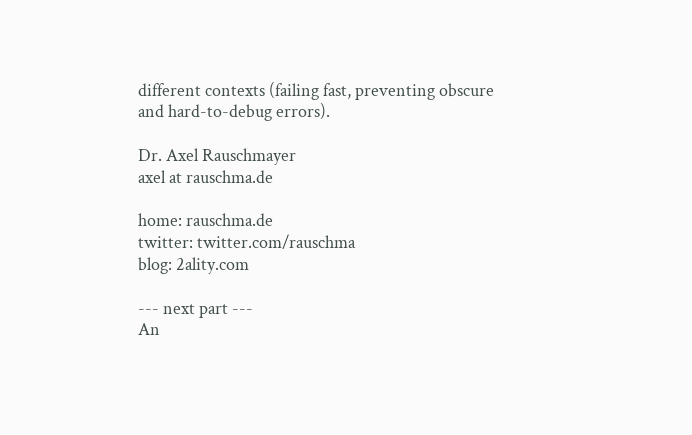different contexts (failing fast, preventing obscure and hard-to-debug errors).

Dr. Axel Rauschmayer
axel at rauschma.de

home: rauschma.de
twitter: twitter.com/rauschma
blog: 2ality.com

--- next part ---
An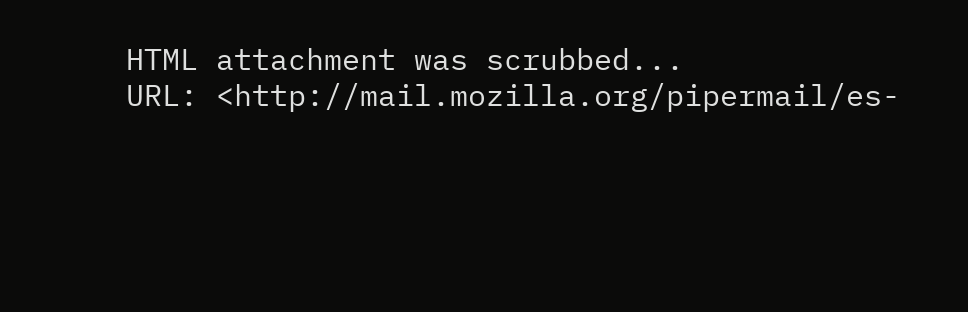HTML attachment was scrubbed...
URL: <http://mail.mozilla.org/pipermail/es-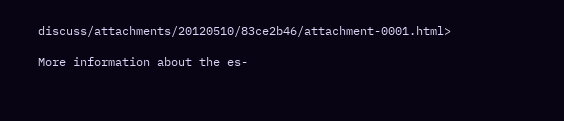discuss/attachments/20120510/83ce2b46/attachment-0001.html>

More information about the es-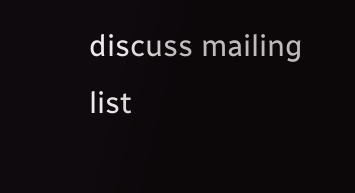discuss mailing list